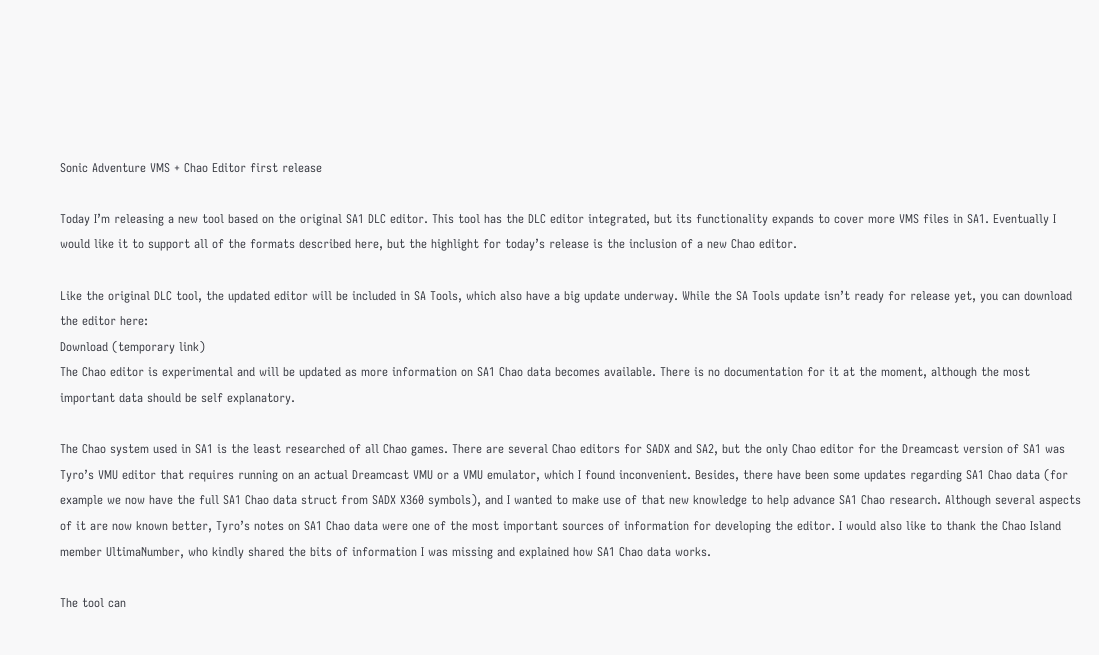Sonic Adventure VMS + Chao Editor first release

Today I’m releasing a new tool based on the original SA1 DLC editor. This tool has the DLC editor integrated, but its functionality expands to cover more VMS files in SA1. Eventually I would like it to support all of the formats described here, but the highlight for today’s release is the inclusion of a new Chao editor.

Like the original DLC tool, the updated editor will be included in SA Tools, which also have a big update underway. While the SA Tools update isn’t ready for release yet, you can download the editor here:
Download (temporary link)
The Chao editor is experimental and will be updated as more information on SA1 Chao data becomes available. There is no documentation for it at the moment, although the most important data should be self explanatory.

The Chao system used in SA1 is the least researched of all Chao games. There are several Chao editors for SADX and SA2, but the only Chao editor for the Dreamcast version of SA1 was Tyro’s VMU editor that requires running on an actual Dreamcast VMU or a VMU emulator, which I found inconvenient. Besides, there have been some updates regarding SA1 Chao data (for example we now have the full SA1 Chao data struct from SADX X360 symbols), and I wanted to make use of that new knowledge to help advance SA1 Chao research. Although several aspects of it are now known better, Tyro’s notes on SA1 Chao data were one of the most important sources of information for developing the editor. I would also like to thank the Chao Island member UltimaNumber, who kindly shared the bits of information I was missing and explained how SA1 Chao data works.

The tool can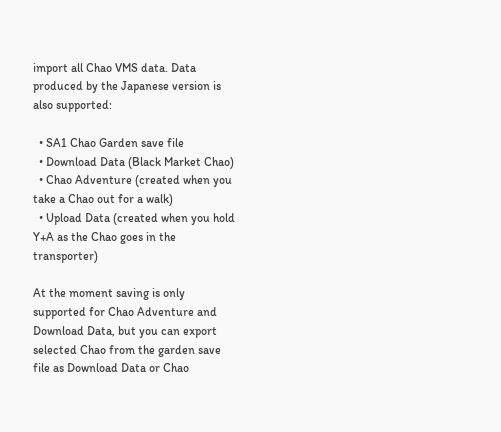import all Chao VMS data. Data produced by the Japanese version is also supported:

  • SA1 Chao Garden save file
  • Download Data (Black Market Chao)
  • Chao Adventure (created when you take a Chao out for a walk)
  • Upload Data (created when you hold Y+A as the Chao goes in the transporter)

At the moment saving is only supported for Chao Adventure and Download Data, but you can export selected Chao from the garden save file as Download Data or Chao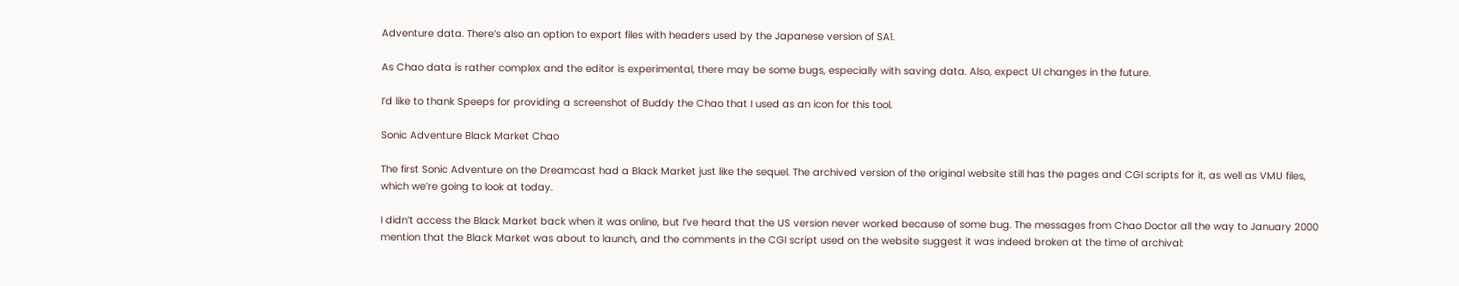Adventure data. There’s also an option to export files with headers used by the Japanese version of SA1.

As Chao data is rather complex and the editor is experimental, there may be some bugs, especially with saving data. Also, expect UI changes in the future.

I’d like to thank Speeps for providing a screenshot of Buddy the Chao that I used as an icon for this tool.

Sonic Adventure Black Market Chao

The first Sonic Adventure on the Dreamcast had a Black Market just like the sequel. The archived version of the original website still has the pages and CGI scripts for it, as well as VMU files, which we’re going to look at today.

I didn’t access the Black Market back when it was online, but I’ve heard that the US version never worked because of some bug. The messages from Chao Doctor all the way to January 2000 mention that the Black Market was about to launch, and the comments in the CGI script used on the website suggest it was indeed broken at the time of archival: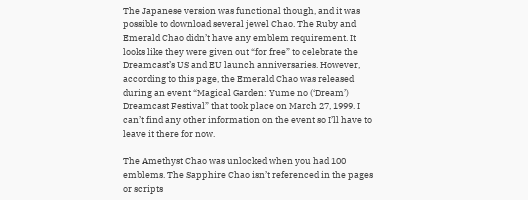The Japanese version was functional though, and it was possible to download several jewel Chao. The Ruby and Emerald Chao didn’t have any emblem requirement. It looks like they were given out “for free” to celebrate the Dreamcast’s US and EU launch anniversaries. However, according to this page, the Emerald Chao was released during an event “Magical Garden: Yume no (‘Dream’) Dreamcast Festival” that took place on March 27, 1999. I can’t find any other information on the event so I’ll have to leave it there for now.

The Amethyst Chao was unlocked when you had 100 emblems. The Sapphire Chao isn’t referenced in the pages or scripts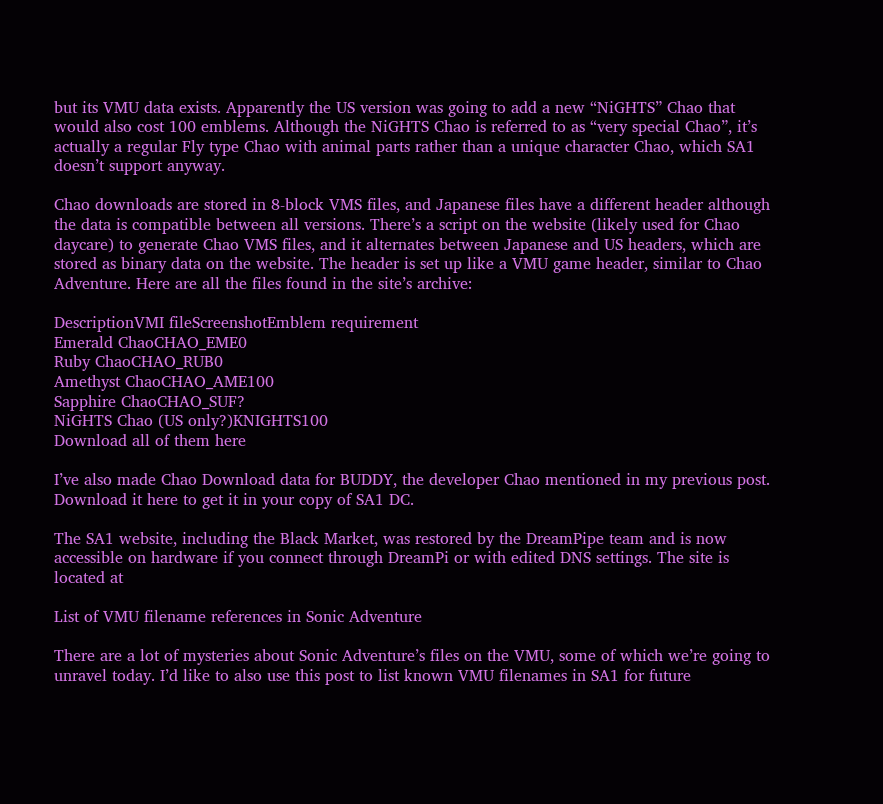but its VMU data exists. Apparently the US version was going to add a new “NiGHTS” Chao that would also cost 100 emblems. Although the NiGHTS Chao is referred to as “very special Chao”, it’s actually a regular Fly type Chao with animal parts rather than a unique character Chao, which SA1 doesn’t support anyway.

Chao downloads are stored in 8-block VMS files, and Japanese files have a different header although the data is compatible between all versions. There’s a script on the website (likely used for Chao daycare) to generate Chao VMS files, and it alternates between Japanese and US headers, which are stored as binary data on the website. The header is set up like a VMU game header, similar to Chao Adventure. Here are all the files found in the site’s archive:

DescriptionVMI fileScreenshotEmblem requirement
Emerald ChaoCHAO_EME0
Ruby ChaoCHAO_RUB0
Amethyst ChaoCHAO_AME100
Sapphire ChaoCHAO_SUF?
NiGHTS Chao (US only?)KNIGHTS100
Download all of them here

I’ve also made Chao Download data for BUDDY, the developer Chao mentioned in my previous post. Download it here to get it in your copy of SA1 DC.

The SA1 website, including the Black Market, was restored by the DreamPipe team and is now accessible on hardware if you connect through DreamPi or with edited DNS settings. The site is located at

List of VMU filename references in Sonic Adventure

There are a lot of mysteries about Sonic Adventure’s files on the VMU, some of which we’re going to unravel today. I’d like to also use this post to list known VMU filenames in SA1 for future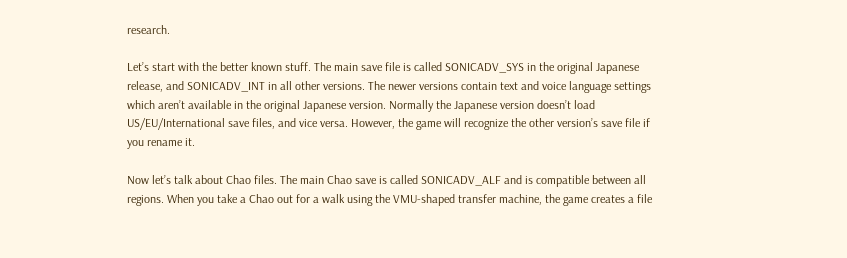research.

Let’s start with the better known stuff. The main save file is called SONICADV_SYS in the original Japanese release, and SONICADV_INT in all other versions. The newer versions contain text and voice language settings which aren’t available in the original Japanese version. Normally the Japanese version doesn’t load US/EU/International save files, and vice versa. However, the game will recognize the other version’s save file if you rename it.

Now let’s talk about Chao files. The main Chao save is called SONICADV_ALF and is compatible between all regions. When you take a Chao out for a walk using the VMU-shaped transfer machine, the game creates a file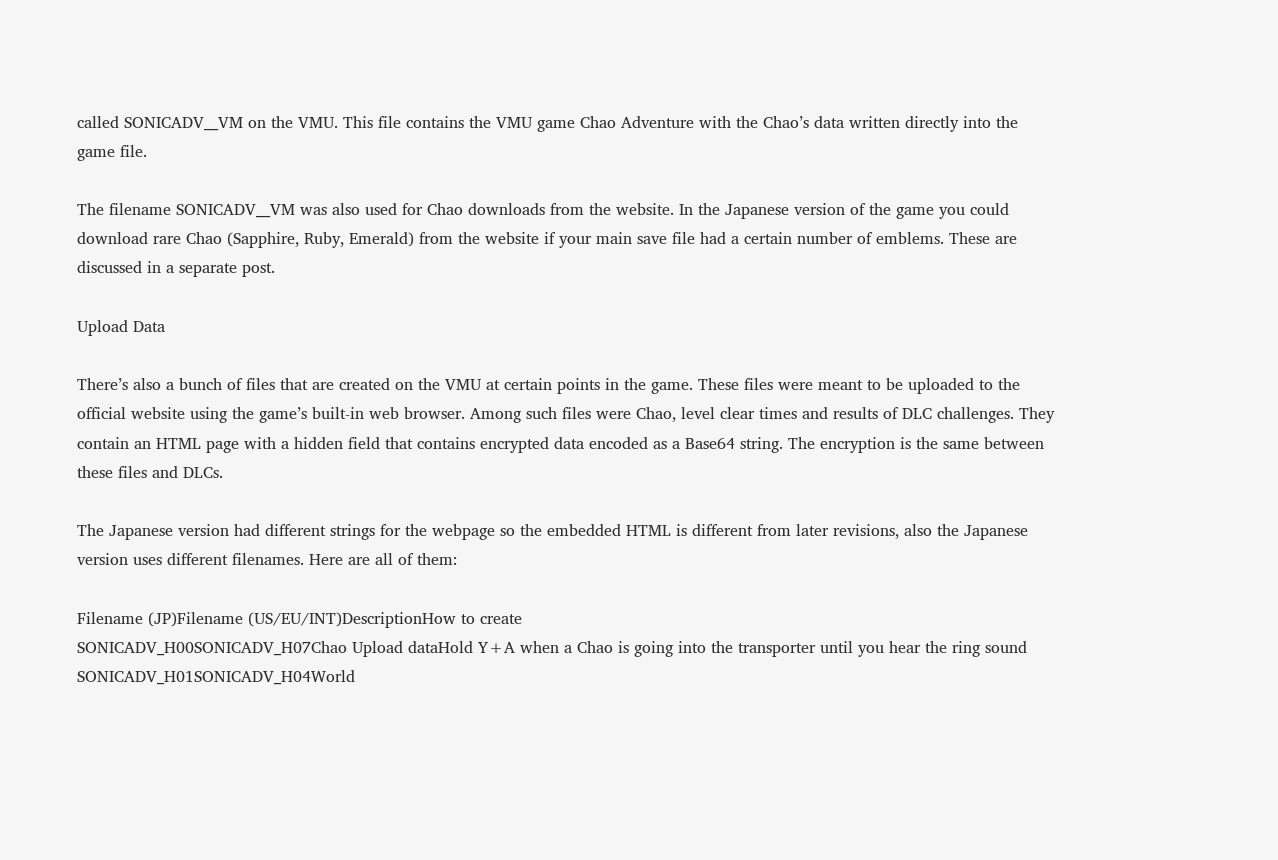called SONICADV__VM on the VMU. This file contains the VMU game Chao Adventure with the Chao’s data written directly into the game file.

The filename SONICADV__VM was also used for Chao downloads from the website. In the Japanese version of the game you could download rare Chao (Sapphire, Ruby, Emerald) from the website if your main save file had a certain number of emblems. These are discussed in a separate post.

Upload Data

There’s also a bunch of files that are created on the VMU at certain points in the game. These files were meant to be uploaded to the official website using the game’s built-in web browser. Among such files were Chao, level clear times and results of DLC challenges. They contain an HTML page with a hidden field that contains encrypted data encoded as a Base64 string. The encryption is the same between these files and DLCs.

The Japanese version had different strings for the webpage so the embedded HTML is different from later revisions, also the Japanese version uses different filenames. Here are all of them:

Filename (JP)Filename (US/EU/INT)DescriptionHow to create
SONICADV_H00SONICADV_H07Chao Upload dataHold Y+A when a Chao is going into the transporter until you hear the ring sound
SONICADV_H01SONICADV_H04World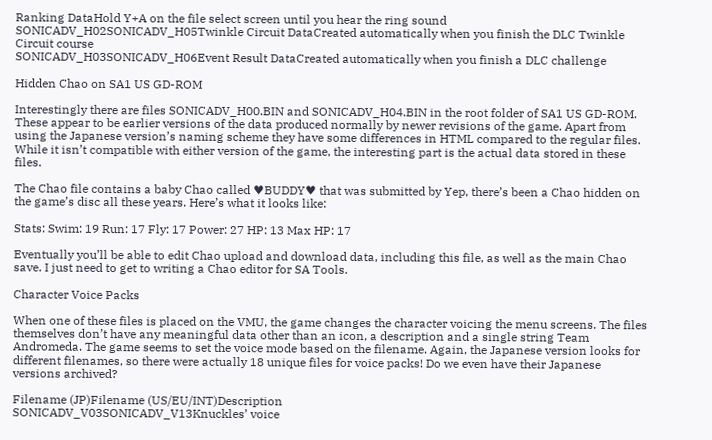Ranking DataHold Y+A on the file select screen until you hear the ring sound
SONICADV_H02SONICADV_H05Twinkle Circuit DataCreated automatically when you finish the DLC Twinkle Circuit course
SONICADV_H03SONICADV_H06Event Result DataCreated automatically when you finish a DLC challenge

Hidden Chao on SA1 US GD-ROM

Interestingly there are files SONICADV_H00.BIN and SONICADV_H04.BIN in the root folder of SA1 US GD-ROM. These appear to be earlier versions of the data produced normally by newer revisions of the game. Apart from using the Japanese version’s naming scheme they have some differences in HTML compared to the regular files. While it isn’t compatible with either version of the game, the interesting part is the actual data stored in these files.

The Chao file contains a baby Chao called ♥BUDDY♥ that was submitted by Yep, there’s been a Chao hidden on the game’s disc all these years. Here’s what it looks like:

Stats: Swim: 19 Run: 17 Fly: 17 Power: 27 HP: 13 Max HP: 17

Eventually you’ll be able to edit Chao upload and download data, including this file, as well as the main Chao save. I just need to get to writing a Chao editor for SA Tools.

Character Voice Packs

When one of these files is placed on the VMU, the game changes the character voicing the menu screens. The files themselves don’t have any meaningful data other than an icon, a description and a single string Team Andromeda. The game seems to set the voice mode based on the filename. Again, the Japanese version looks for different filenames, so there were actually 18 unique files for voice packs! Do we even have their Japanese versions archived?

Filename (JP)Filename (US/EU/INT)Description
SONICADV_V03SONICADV_V13Knuckles’ voice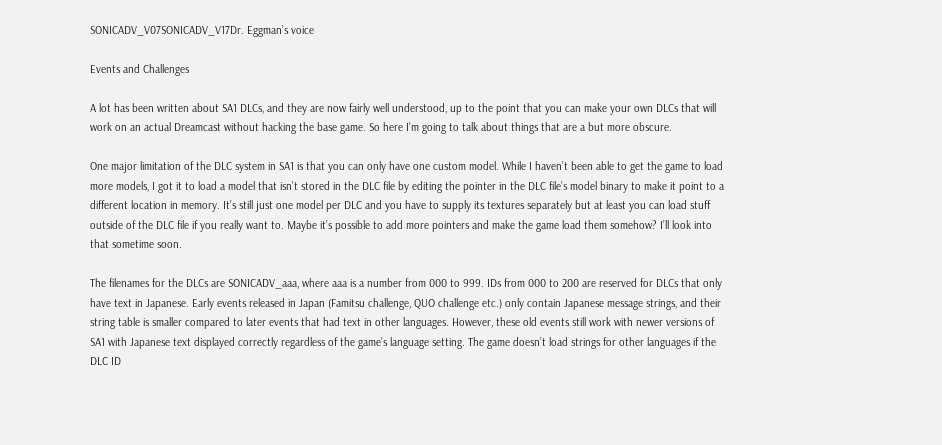SONICADV_V07SONICADV_V17Dr. Eggman’s voice

Events and Challenges

A lot has been written about SA1 DLCs, and they are now fairly well understood, up to the point that you can make your own DLCs that will work on an actual Dreamcast without hacking the base game. So here I’m going to talk about things that are a but more obscure.

One major limitation of the DLC system in SA1 is that you can only have one custom model. While I haven’t been able to get the game to load more models, I got it to load a model that isn’t stored in the DLC file by editing the pointer in the DLC file’s model binary to make it point to a different location in memory. It’s still just one model per DLC and you have to supply its textures separately but at least you can load stuff outside of the DLC file if you really want to. Maybe it’s possible to add more pointers and make the game load them somehow? I’ll look into that sometime soon.

The filenames for the DLCs are SONICADV_aaa, where aaa is a number from 000 to 999. IDs from 000 to 200 are reserved for DLCs that only have text in Japanese. Early events released in Japan (Famitsu challenge, QUO challenge etc.) only contain Japanese message strings, and their string table is smaller compared to later events that had text in other languages. However, these old events still work with newer versions of SA1 with Japanese text displayed correctly regardless of the game’s language setting. The game doesn’t load strings for other languages if the DLC ID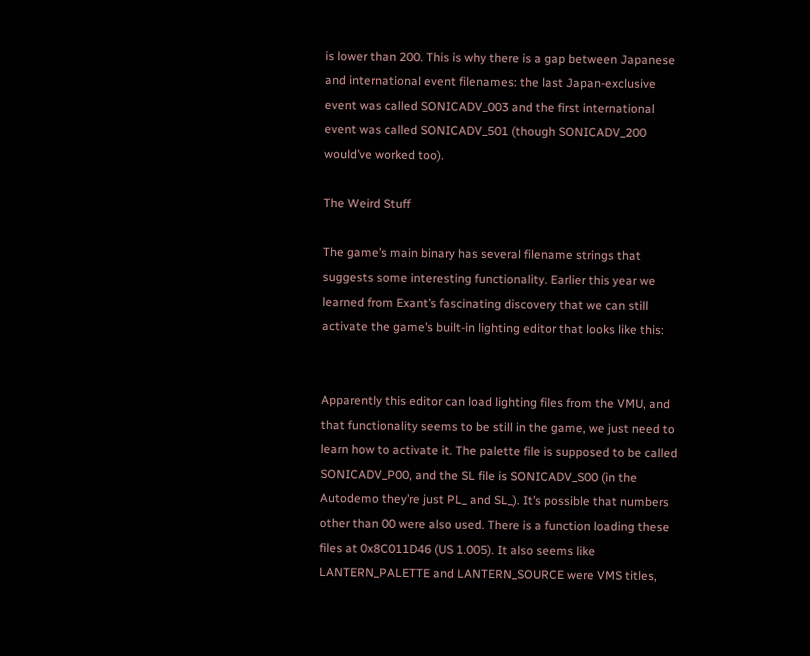is lower than 200. This is why there is a gap between Japanese and international event filenames: the last Japan-exclusive event was called SONICADV_003 and the first international event was called SONICADV_501 (though SONICADV_200 would’ve worked too).

The Weird Stuff

The game’s main binary has several filename strings that suggests some interesting functionality. Earlier this year we learned from Exant’s fascinating discovery that we can still activate the game’s built-in lighting editor that looks like this:


Apparently this editor can load lighting files from the VMU, and that functionality seems to be still in the game, we just need to learn how to activate it. The palette file is supposed to be called SONICADV_P00, and the SL file is SONICADV_S00 (in the Autodemo they’re just PL_ and SL_). It’s possible that numbers other than 00 were also used. There is a function loading these files at 0x8C011D46 (US 1.005). It also seems like LANTERN_PALETTE and LANTERN_SOURCE were VMS titles,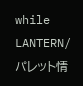while LANTERN/パレット情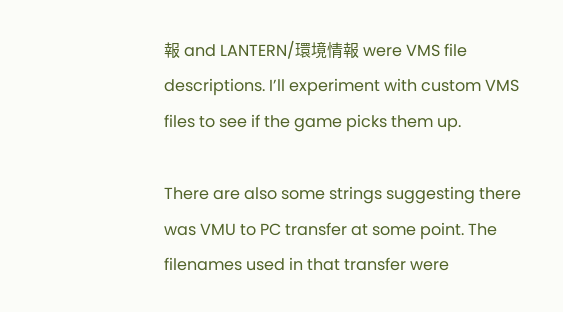報 and LANTERN/環境情報 were VMS file descriptions. I’ll experiment with custom VMS files to see if the game picks them up.

There are also some strings suggesting there was VMU to PC transfer at some point. The filenames used in that transfer were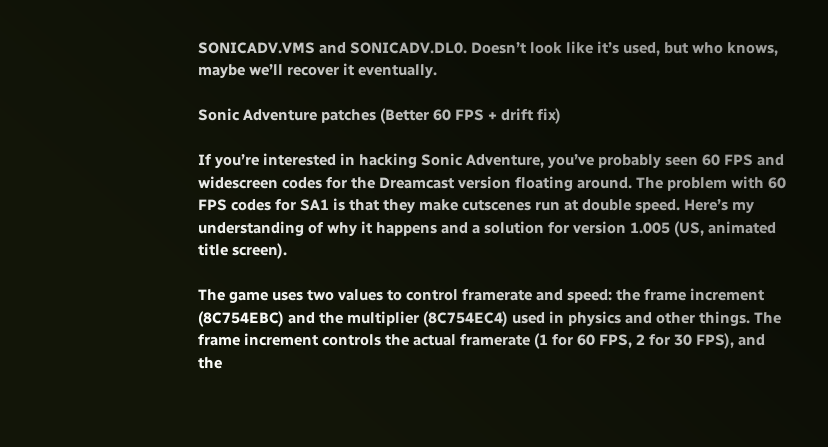SONICADV.VMS and SONICADV.DL0. Doesn’t look like it’s used, but who knows, maybe we’ll recover it eventually.

Sonic Adventure patches (Better 60 FPS + drift fix)

If you’re interested in hacking Sonic Adventure, you’ve probably seen 60 FPS and widescreen codes for the Dreamcast version floating around. The problem with 60 FPS codes for SA1 is that they make cutscenes run at double speed. Here’s my understanding of why it happens and a solution for version 1.005 (US, animated title screen).

The game uses two values to control framerate and speed: the frame increment (8C754EBC) and the multiplier (8C754EC4) used in physics and other things. The frame increment controls the actual framerate (1 for 60 FPS, 2 for 30 FPS), and the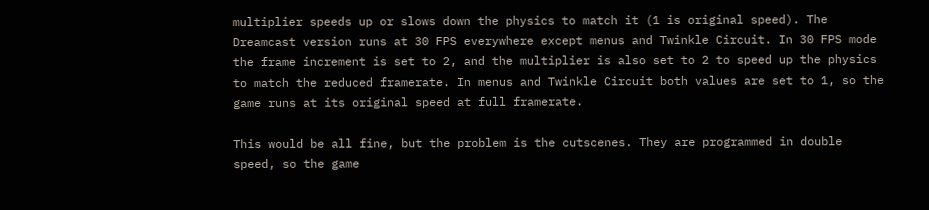multiplier speeds up or slows down the physics to match it (1 is original speed). The Dreamcast version runs at 30 FPS everywhere except menus and Twinkle Circuit. In 30 FPS mode the frame increment is set to 2, and the multiplier is also set to 2 to speed up the physics to match the reduced framerate. In menus and Twinkle Circuit both values are set to 1, so the game runs at its original speed at full framerate.

This would be all fine, but the problem is the cutscenes. They are programmed in double speed, so the game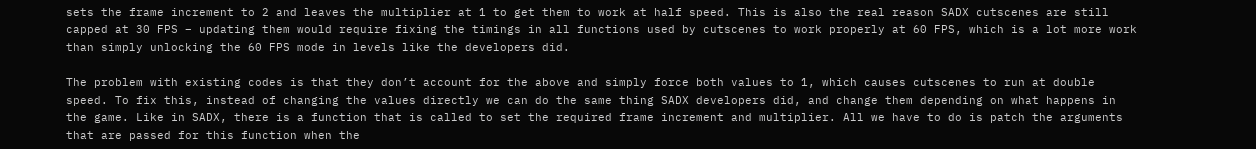sets the frame increment to 2 and leaves the multiplier at 1 to get them to work at half speed. This is also the real reason SADX cutscenes are still capped at 30 FPS – updating them would require fixing the timings in all functions used by cutscenes to work properly at 60 FPS, which is a lot more work than simply unlocking the 60 FPS mode in levels like the developers did.

The problem with existing codes is that they don’t account for the above and simply force both values to 1, which causes cutscenes to run at double speed. To fix this, instead of changing the values directly we can do the same thing SADX developers did, and change them depending on what happens in the game. Like in SADX, there is a function that is called to set the required frame increment and multiplier. All we have to do is patch the arguments that are passed for this function when the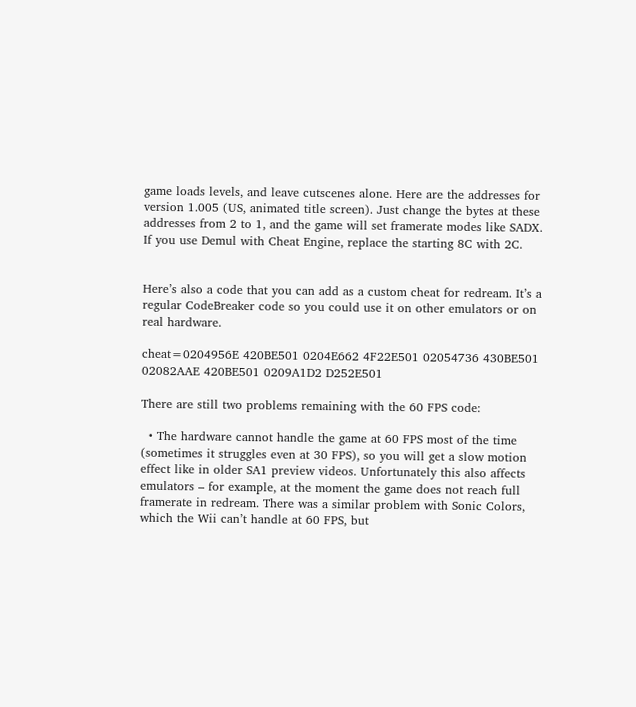game loads levels, and leave cutscenes alone. Here are the addresses for version 1.005 (US, animated title screen). Just change the bytes at these addresses from 2 to 1, and the game will set framerate modes like SADX. If you use Demul with Cheat Engine, replace the starting 8C with 2C.


Here’s also a code that you can add as a custom cheat for redream. It’s a regular CodeBreaker code so you could use it on other emulators or on real hardware.

cheat=0204956E 420BE501 0204E662 4F22E501 02054736 430BE501 02082AAE 420BE501 0209A1D2 D252E501

There are still two problems remaining with the 60 FPS code:

  • The hardware cannot handle the game at 60 FPS most of the time (sometimes it struggles even at 30 FPS), so you will get a slow motion effect like in older SA1 preview videos. Unfortunately this also affects emulators – for example, at the moment the game does not reach full framerate in redream. There was a similar problem with Sonic Colors, which the Wii can’t handle at 60 FPS, but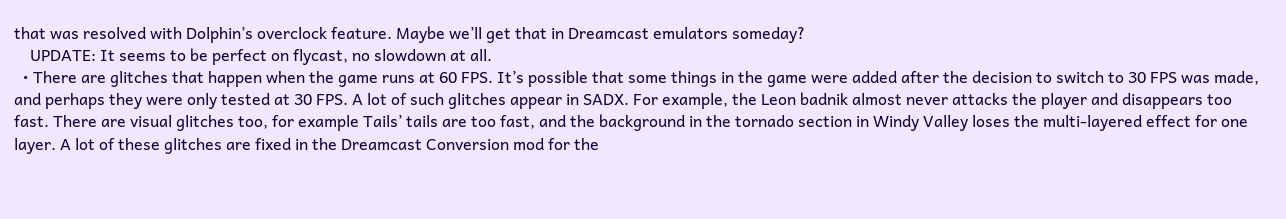that was resolved with Dolphin’s overclock feature. Maybe we’ll get that in Dreamcast emulators someday?
    UPDATE: It seems to be perfect on flycast, no slowdown at all.
  • There are glitches that happen when the game runs at 60 FPS. It’s possible that some things in the game were added after the decision to switch to 30 FPS was made, and perhaps they were only tested at 30 FPS. A lot of such glitches appear in SADX. For example, the Leon badnik almost never attacks the player and disappears too fast. There are visual glitches too, for example Tails’ tails are too fast, and the background in the tornado section in Windy Valley loses the multi-layered effect for one layer. A lot of these glitches are fixed in the Dreamcast Conversion mod for the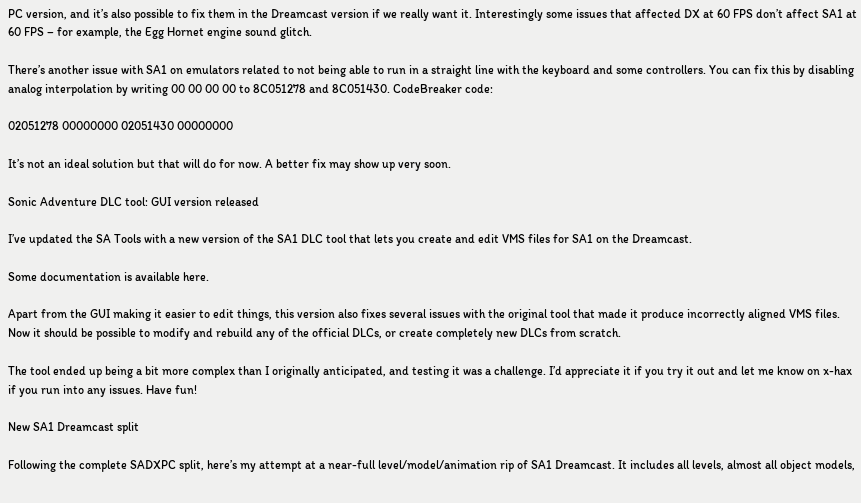PC version, and it’s also possible to fix them in the Dreamcast version if we really want it. Interestingly some issues that affected DX at 60 FPS don’t affect SA1 at 60 FPS – for example, the Egg Hornet engine sound glitch.

There’s another issue with SA1 on emulators related to not being able to run in a straight line with the keyboard and some controllers. You can fix this by disabling analog interpolation by writing 00 00 00 00 to 8C051278 and 8C051430. CodeBreaker code:

02051278 00000000 02051430 00000000

It’s not an ideal solution but that will do for now. A better fix may show up very soon.

Sonic Adventure DLC tool: GUI version released

I’ve updated the SA Tools with a new version of the SA1 DLC tool that lets you create and edit VMS files for SA1 on the Dreamcast.

Some documentation is available here.

Apart from the GUI making it easier to edit things, this version also fixes several issues with the original tool that made it produce incorrectly aligned VMS files. Now it should be possible to modify and rebuild any of the official DLCs, or create completely new DLCs from scratch.

The tool ended up being a bit more complex than I originally anticipated, and testing it was a challenge. I’d appreciate it if you try it out and let me know on x-hax if you run into any issues. Have fun!

New SA1 Dreamcast split

Following the complete SADXPC split, here’s my attempt at a near-full level/model/animation rip of SA1 Dreamcast. It includes all levels, almost all object models,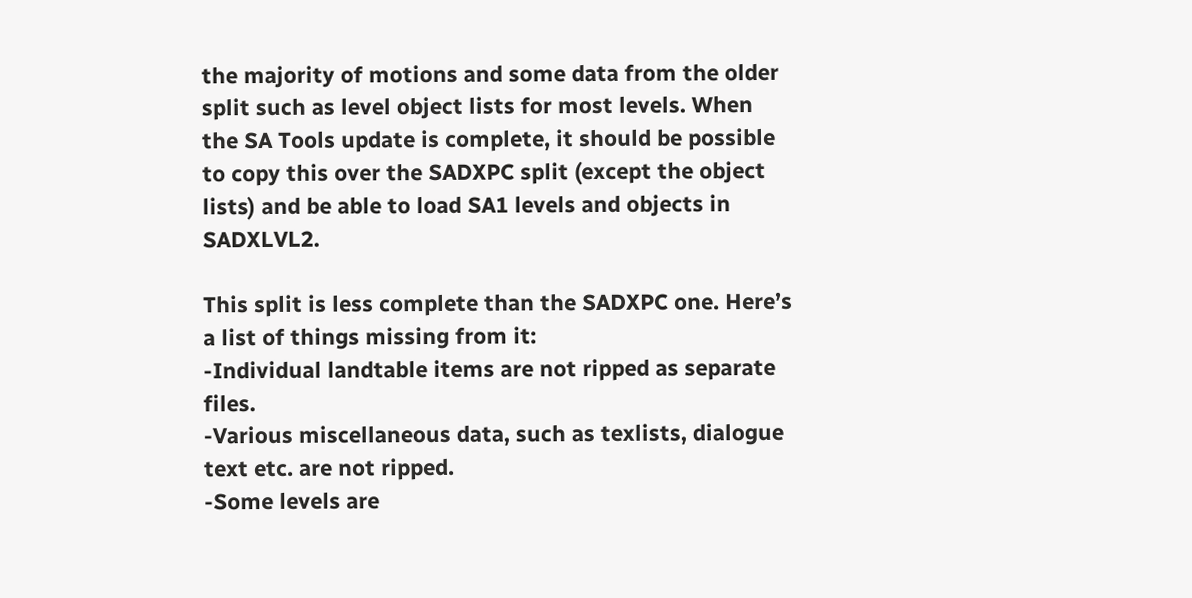the majority of motions and some data from the older split such as level object lists for most levels. When the SA Tools update is complete, it should be possible to copy this over the SADXPC split (except the object lists) and be able to load SA1 levels and objects in SADXLVL2.

This split is less complete than the SADXPC one. Here’s a list of things missing from it:
-Individual landtable items are not ripped as separate files.
-Various miscellaneous data, such as texlists, dialogue text etc. are not ripped.
-Some levels are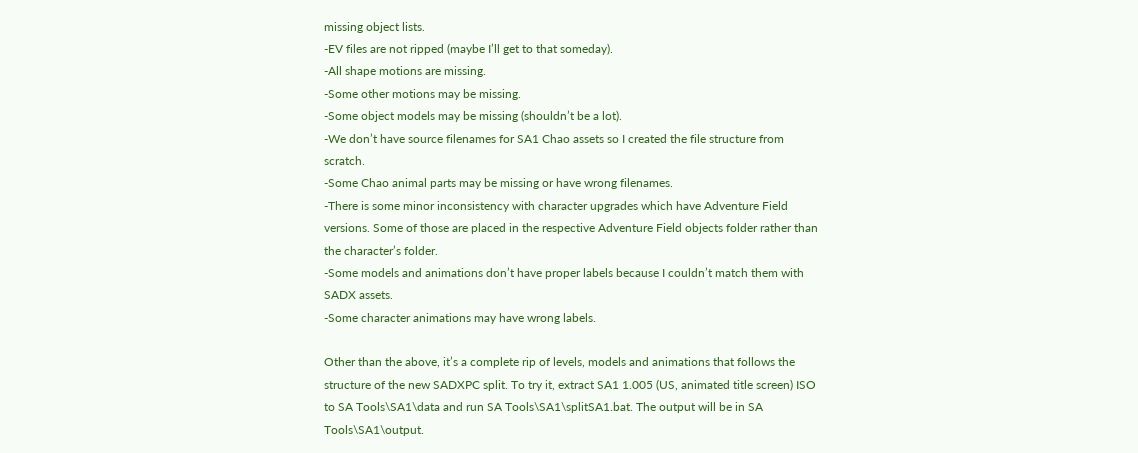missing object lists.
-EV files are not ripped (maybe I’ll get to that someday).
-All shape motions are missing.
-Some other motions may be missing.
-Some object models may be missing (shouldn’t be a lot).
-We don’t have source filenames for SA1 Chao assets so I created the file structure from scratch.
-Some Chao animal parts may be missing or have wrong filenames.
-There is some minor inconsistency with character upgrades which have Adventure Field versions. Some of those are placed in the respective Adventure Field objects folder rather than the character’s folder.
-Some models and animations don’t have proper labels because I couldn’t match them with SADX assets.
-Some character animations may have wrong labels.

Other than the above, it’s a complete rip of levels, models and animations that follows the structure of the new SADXPC split. To try it, extract SA1 1.005 (US, animated title screen) ISO to SA Tools\SA1\data and run SA Tools\SA1\splitSA1.bat. The output will be in SA Tools\SA1\output.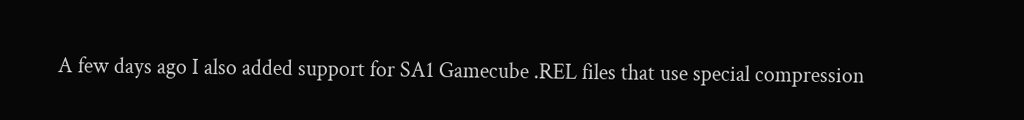A few days ago I also added support for SA1 Gamecube .REL files that use special compression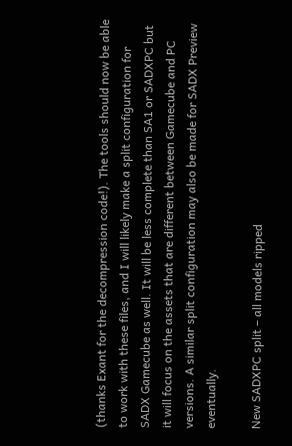(thanks Exant for the decompression code!). The tools should now be able to work with these files, and I will likely make a split configuration for SADX Gamecube as well. It will be less complete than SA1 or SADXPC but it will focus on the assets that are different between Gamecube and PC versions. A similar split configuration may also be made for SADX Preview eventually.

New SADXPC split – all models ripped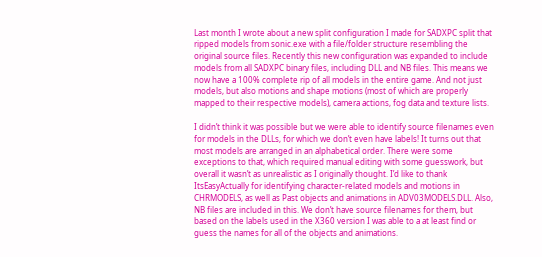Last month I wrote about a new split configuration I made for SADXPC split that ripped models from sonic.exe with a file/folder structure resembling the original source files. Recently this new configuration was expanded to include models from all SADXPC binary files, including DLL and NB files. This means we now have a 100% complete rip of all models in the entire game. And not just models, but also motions and shape motions (most of which are properly mapped to their respective models), camera actions, fog data and texture lists.

I didn’t think it was possible but we were able to identify source filenames even for models in the DLLs, for which we don’t even have labels! It turns out that most models are arranged in an alphabetical order. There were some exceptions to that, which required manual editing with some guesswork, but overall it wasn’t as unrealistic as I originally thought. I’d like to thank ItsEasyActually for identifying character-related models and motions in CHRMODELS, as well as Past objects and animations in ADV03MODELS.DLL. Also, NB files are included in this. We don’t have source filenames for them, but based on the labels used in the X360 version I was able to a at least find or guess the names for all of the objects and animations.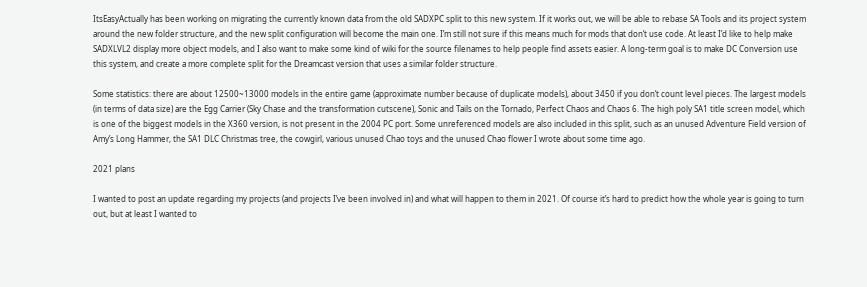ItsEasyActually has been working on migrating the currently known data from the old SADXPC split to this new system. If it works out, we will be able to rebase SA Tools and its project system around the new folder structure, and the new split configuration will become the main one. I’m still not sure if this means much for mods that don’t use code. At least I’d like to help make SADXLVL2 display more object models, and I also want to make some kind of wiki for the source filenames to help people find assets easier. A long-term goal is to make DC Conversion use this system, and create a more complete split for the Dreamcast version that uses a similar folder structure.

Some statistics: there are about 12500~13000 models in the entire game (approximate number because of duplicate models), about 3450 if you don’t count level pieces. The largest models (in terms of data size) are the Egg Carrier (Sky Chase and the transformation cutscene), Sonic and Tails on the Tornado, Perfect Chaos and Chaos 6. The high poly SA1 title screen model, which is one of the biggest models in the X360 version, is not present in the 2004 PC port. Some unreferenced models are also included in this split, such as an unused Adventure Field version of Amy’s Long Hammer, the SA1 DLC Christmas tree, the cowgirl, various unused Chao toys and the unused Chao flower I wrote about some time ago.

2021 plans

I wanted to post an update regarding my projects (and projects I’ve been involved in) and what will happen to them in 2021. Of course it’s hard to predict how the whole year is going to turn out, but at least I wanted to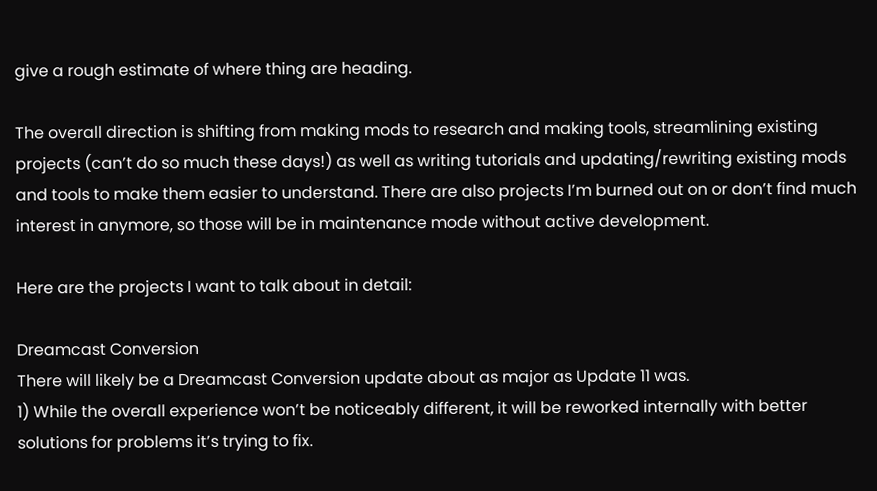give a rough estimate of where thing are heading.

The overall direction is shifting from making mods to research and making tools, streamlining existing projects (can’t do so much these days!) as well as writing tutorials and updating/rewriting existing mods and tools to make them easier to understand. There are also projects I’m burned out on or don’t find much interest in anymore, so those will be in maintenance mode without active development.

Here are the projects I want to talk about in detail:

Dreamcast Conversion
There will likely be a Dreamcast Conversion update about as major as Update 11 was.
1) While the overall experience won’t be noticeably different, it will be reworked internally with better solutions for problems it’s trying to fix.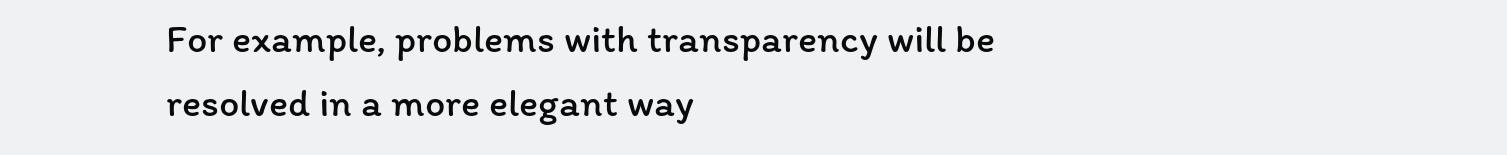For example, problems with transparency will be resolved in a more elegant way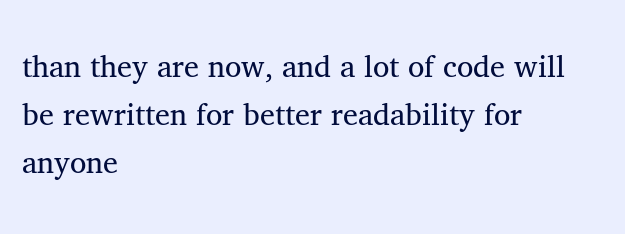than they are now, and a lot of code will be rewritten for better readability for anyone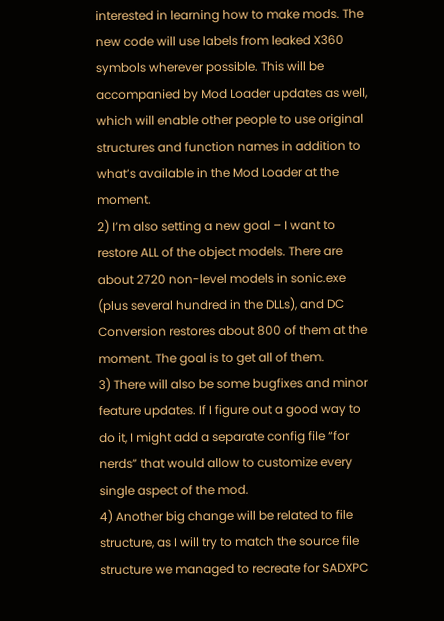interested in learning how to make mods. The new code will use labels from leaked X360 symbols wherever possible. This will be accompanied by Mod Loader updates as well, which will enable other people to use original structures and function names in addition to what’s available in the Mod Loader at the moment.
2) I’m also setting a new goal – I want to restore ALL of the object models. There are about 2720 non-level models in sonic.exe (plus several hundred in the DLLs), and DC Conversion restores about 800 of them at the moment. The goal is to get all of them.
3) There will also be some bugfixes and minor feature updates. If I figure out a good way to do it, I might add a separate config file “for nerds” that would allow to customize every single aspect of the mod.
4) Another big change will be related to file structure, as I will try to match the source file structure we managed to recreate for SADXPC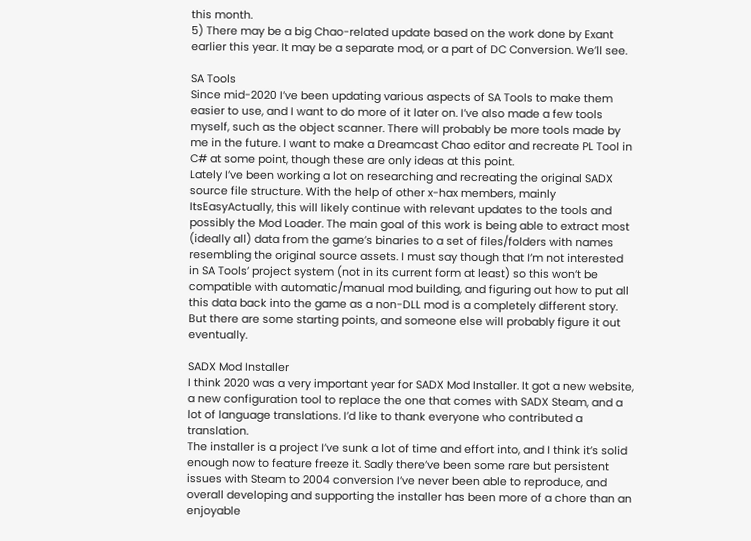this month.
5) There may be a big Chao-related update based on the work done by Exant earlier this year. It may be a separate mod, or a part of DC Conversion. We’ll see.

SA Tools
Since mid-2020 I’ve been updating various aspects of SA Tools to make them easier to use, and I want to do more of it later on. I’ve also made a few tools myself, such as the object scanner. There will probably be more tools made by me in the future. I want to make a Dreamcast Chao editor and recreate PL Tool in C# at some point, though these are only ideas at this point.
Lately I’ve been working a lot on researching and recreating the original SADX source file structure. With the help of other x-hax members, mainly ItsEasyActually, this will likely continue with relevant updates to the tools and possibly the Mod Loader. The main goal of this work is being able to extract most (ideally all) data from the game’s binaries to a set of files/folders with names resembling the original source assets. I must say though that I’m not interested in SA Tools’ project system (not in its current form at least) so this won’t be compatible with automatic/manual mod building, and figuring out how to put all this data back into the game as a non-DLL mod is a completely different story. But there are some starting points, and someone else will probably figure it out eventually.

SADX Mod Installer
I think 2020 was a very important year for SADX Mod Installer. It got a new website, a new configuration tool to replace the one that comes with SADX Steam, and a lot of language translations. I’d like to thank everyone who contributed a translation.
The installer is a project I’ve sunk a lot of time and effort into, and I think it’s solid enough now to feature freeze it. Sadly there’ve been some rare but persistent issues with Steam to 2004 conversion I’ve never been able to reproduce, and overall developing and supporting the installer has been more of a chore than an enjoyable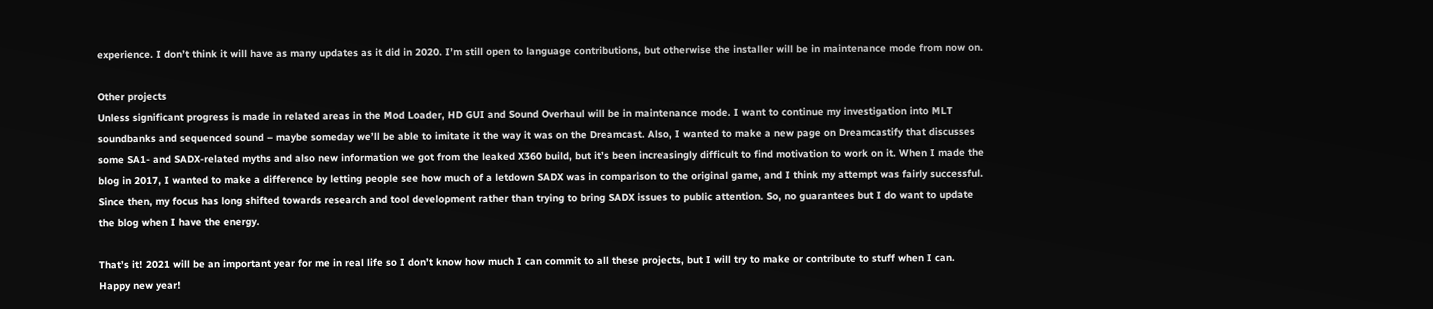experience. I don’t think it will have as many updates as it did in 2020. I’m still open to language contributions, but otherwise the installer will be in maintenance mode from now on.

Other projects
Unless significant progress is made in related areas in the Mod Loader, HD GUI and Sound Overhaul will be in maintenance mode. I want to continue my investigation into MLT soundbanks and sequenced sound – maybe someday we’ll be able to imitate it the way it was on the Dreamcast. Also, I wanted to make a new page on Dreamcastify that discusses some SA1- and SADX-related myths and also new information we got from the leaked X360 build, but it’s been increasingly difficult to find motivation to work on it. When I made the blog in 2017, I wanted to make a difference by letting people see how much of a letdown SADX was in comparison to the original game, and I think my attempt was fairly successful. Since then, my focus has long shifted towards research and tool development rather than trying to bring SADX issues to public attention. So, no guarantees but I do want to update the blog when I have the energy.

That’s it! 2021 will be an important year for me in real life so I don’t know how much I can commit to all these projects, but I will try to make or contribute to stuff when I can. Happy new year!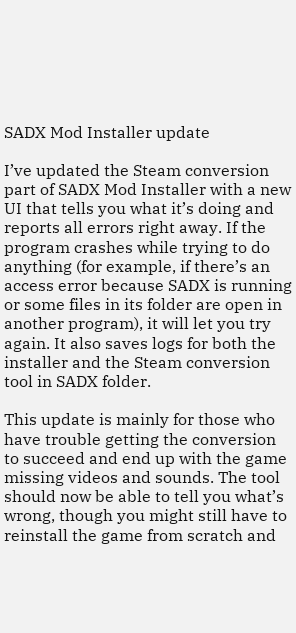SADX Mod Installer update

I’ve updated the Steam conversion part of SADX Mod Installer with a new UI that tells you what it’s doing and reports all errors right away. If the program crashes while trying to do anything (for example, if there’s an access error because SADX is running or some files in its folder are open in another program), it will let you try again. It also saves logs for both the installer and the Steam conversion tool in SADX folder.

This update is mainly for those who have trouble getting the conversion to succeed and end up with the game missing videos and sounds. The tool should now be able to tell you what’s wrong, though you might still have to reinstall the game from scratch and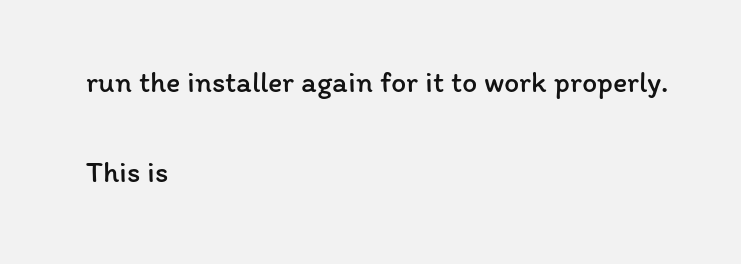run the installer again for it to work properly.

This is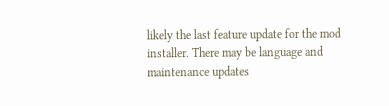likely the last feature update for the mod installer. There may be language and maintenance updates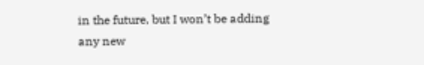in the future, but I won’t be adding any new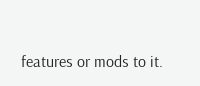features or mods to it.